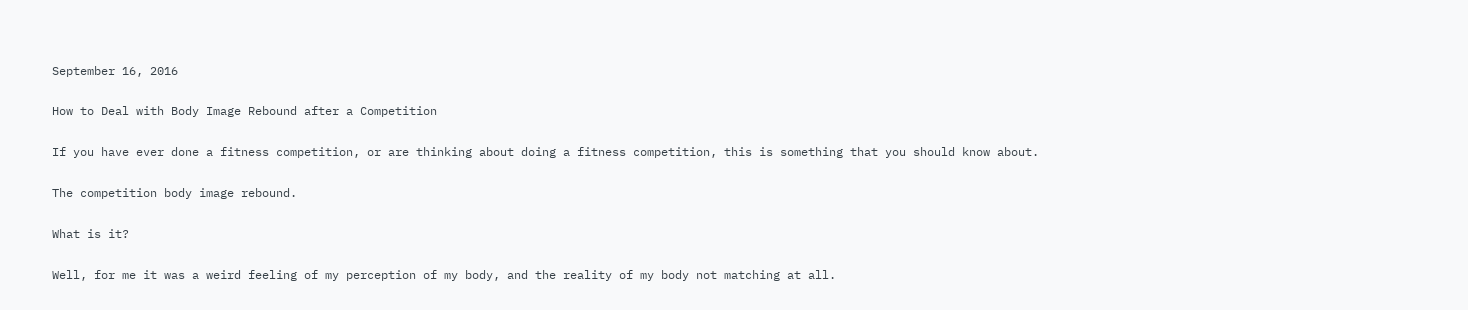September 16, 2016

How to Deal with Body Image Rebound after a Competition

If you have ever done a fitness competition, or are thinking about doing a fitness competition, this is something that you should know about.

The competition body image rebound.

What is it?

Well, for me it was a weird feeling of my perception of my body, and the reality of my body not matching at all.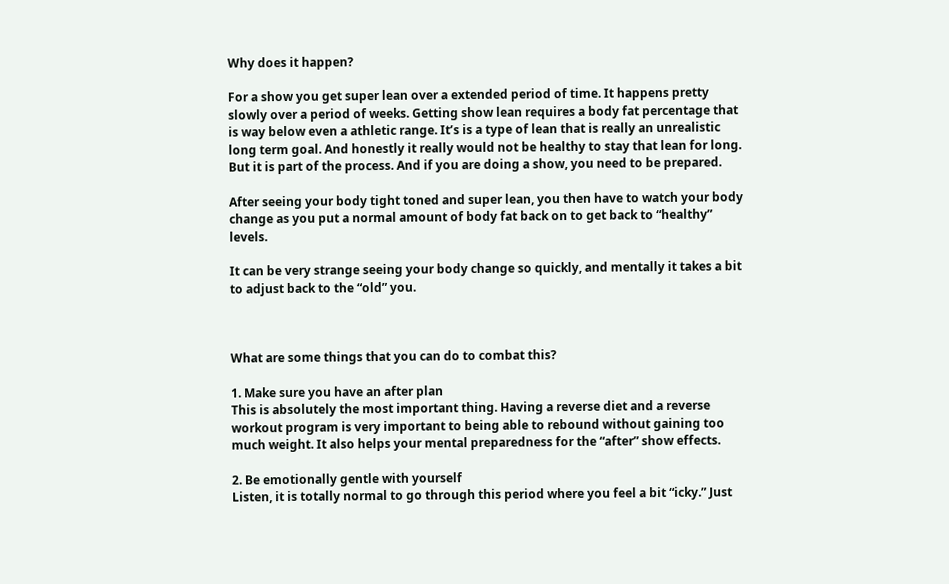Why does it happen?

For a show you get super lean over a extended period of time. It happens pretty slowly over a period of weeks. Getting show lean requires a body fat percentage that is way below even a athletic range. It’s is a type of lean that is really an unrealistic long term goal. And honestly it really would not be healthy to stay that lean for long. But it is part of the process. And if you are doing a show, you need to be prepared.

After seeing your body tight toned and super lean, you then have to watch your body change as you put a normal amount of body fat back on to get back to “healthy” levels.

It can be very strange seeing your body change so quickly, and mentally it takes a bit to adjust back to the “old” you.



What are some things that you can do to combat this?

1. Make sure you have an after plan
This is absolutely the most important thing. Having a reverse diet and a reverse workout program is very important to being able to rebound without gaining too much weight. It also helps your mental preparedness for the “after” show effects.

2. Be emotionally gentle with yourself
Listen, it is totally normal to go through this period where you feel a bit “icky.” Just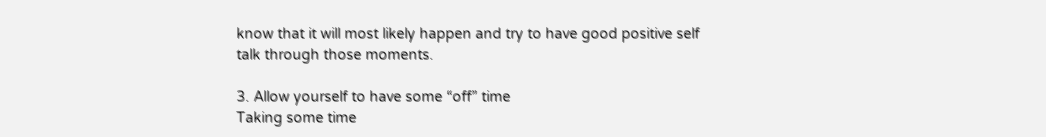know that it will most likely happen and try to have good positive self talk through those moments.

3. Allow yourself to have some “off” time
Taking some time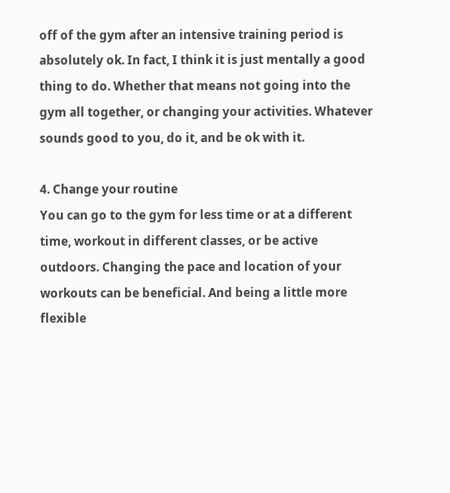off of the gym after an intensive training period is absolutely ok. In fact, I think it is just mentally a good thing to do. Whether that means not going into the gym all together, or changing your activities. Whatever sounds good to you, do it, and be ok with it.

4. Change your routine
You can go to the gym for less time or at a different time, workout in different classes, or be active outdoors. Changing the pace and location of your workouts can be beneficial. And being a little more flexible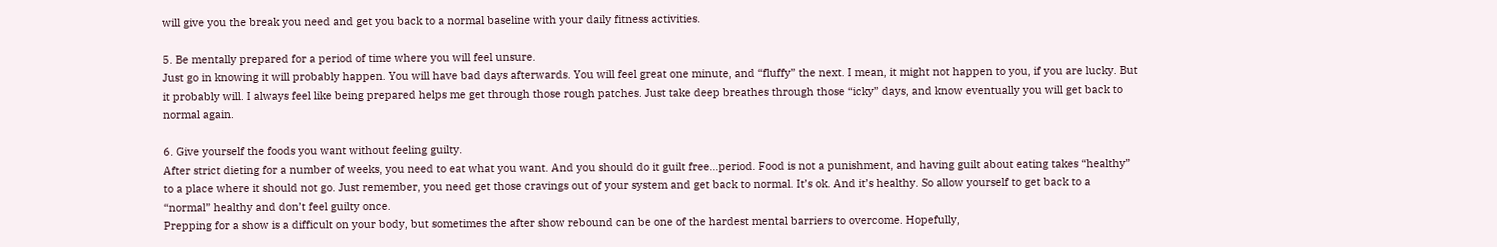will give you the break you need and get you back to a normal baseline with your daily fitness activities.

5. Be mentally prepared for a period of time where you will feel unsure.
Just go in knowing it will probably happen. You will have bad days afterwards. You will feel great one minute, and “fluffy” the next. I mean, it might not happen to you, if you are lucky. But it probably will. I always feel like being prepared helps me get through those rough patches. Just take deep breathes through those “icky” days, and know eventually you will get back to normal again.

6. Give yourself the foods you want without feeling guilty.
After strict dieting for a number of weeks, you need to eat what you want. And you should do it guilt free…period. Food is not a punishment, and having guilt about eating takes “healthy” to a place where it should not go. Just remember, you need get those cravings out of your system and get back to normal. It’s ok. And it’s healthy. So allow yourself to get back to a “normal” healthy and don’t feel guilty once.
Prepping for a show is a difficult on your body, but sometimes the after show rebound can be one of the hardest mental barriers to overcome. Hopefully,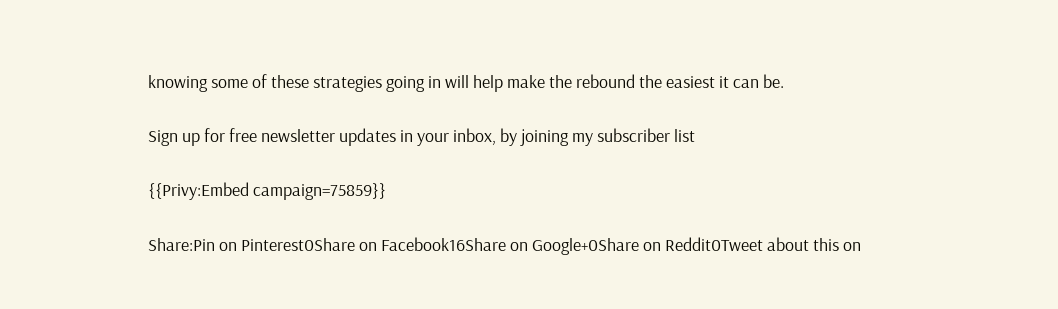knowing some of these strategies going in will help make the rebound the easiest it can be.

Sign up for free newsletter updates in your inbox, by joining my subscriber list

{{Privy:Embed campaign=75859}}

Share:Pin on Pinterest0Share on Facebook16Share on Google+0Share on Reddit0Tweet about this on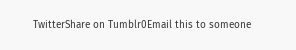TwitterShare on Tumblr0Email this to someone